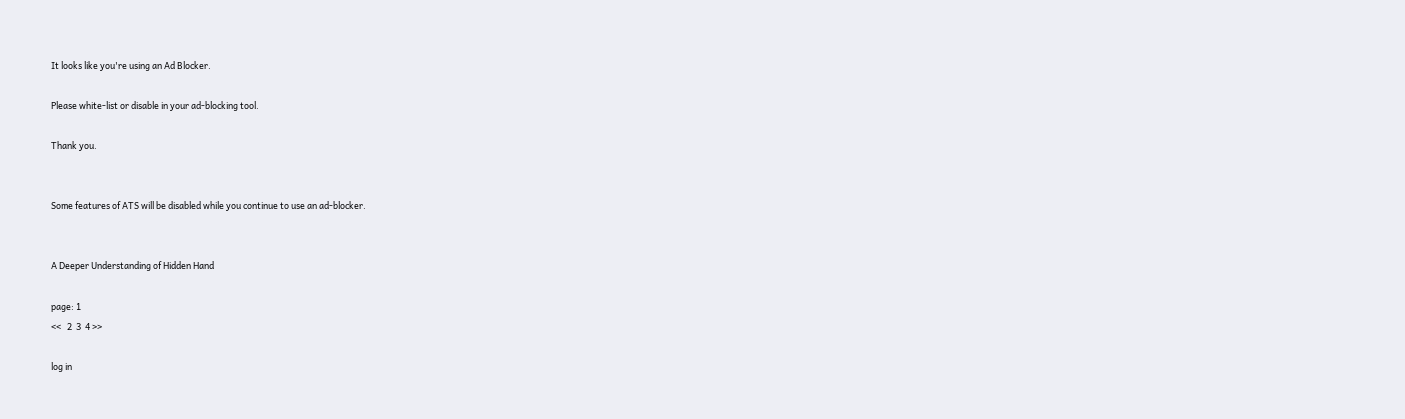It looks like you're using an Ad Blocker.

Please white-list or disable in your ad-blocking tool.

Thank you.


Some features of ATS will be disabled while you continue to use an ad-blocker.


A Deeper Understanding of Hidden Hand

page: 1
<<   2  3  4 >>

log in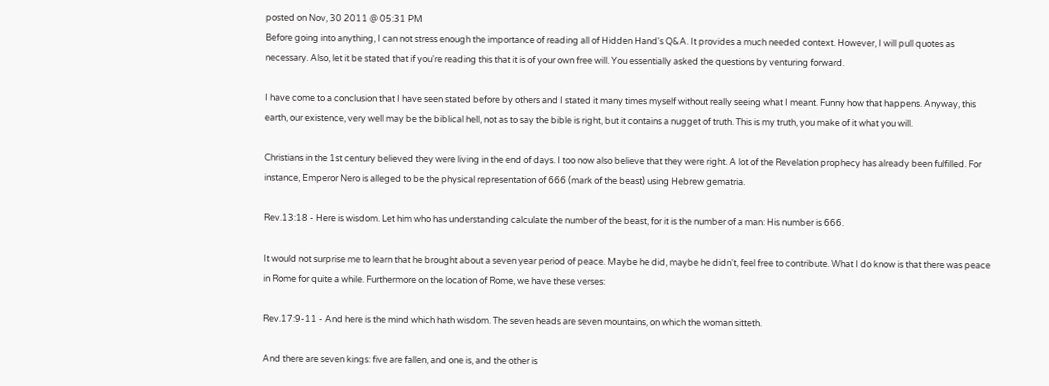posted on Nov, 30 2011 @ 05:31 PM
Before going into anything, I can not stress enough the importance of reading all of Hidden Hand's Q&A. It provides a much needed context. However, I will pull quotes as necessary. Also, let it be stated that if you're reading this that it is of your own free will. You essentially asked the questions by venturing forward.

I have come to a conclusion that I have seen stated before by others and I stated it many times myself without really seeing what I meant. Funny how that happens. Anyway, this earth, our existence, very well may be the biblical hell, not as to say the bible is right, but it contains a nugget of truth. This is my truth, you make of it what you will.

Christians in the 1st century believed they were living in the end of days. I too now also believe that they were right. A lot of the Revelation prophecy has already been fulfilled. For instance, Emperor Nero is alleged to be the physical representation of 666 (mark of the beast) using Hebrew gematria.

Rev.13:18 - Here is wisdom. Let him who has understanding calculate the number of the beast, for it is the number of a man: His number is 666.

It would not surprise me to learn that he brought about a seven year period of peace. Maybe he did, maybe he didn't, feel free to contribute. What I do know is that there was peace in Rome for quite a while. Furthermore on the location of Rome, we have these verses:

Rev.17:9-11 - And here is the mind which hath wisdom. The seven heads are seven mountains, on which the woman sitteth.

And there are seven kings: five are fallen, and one is, and the other is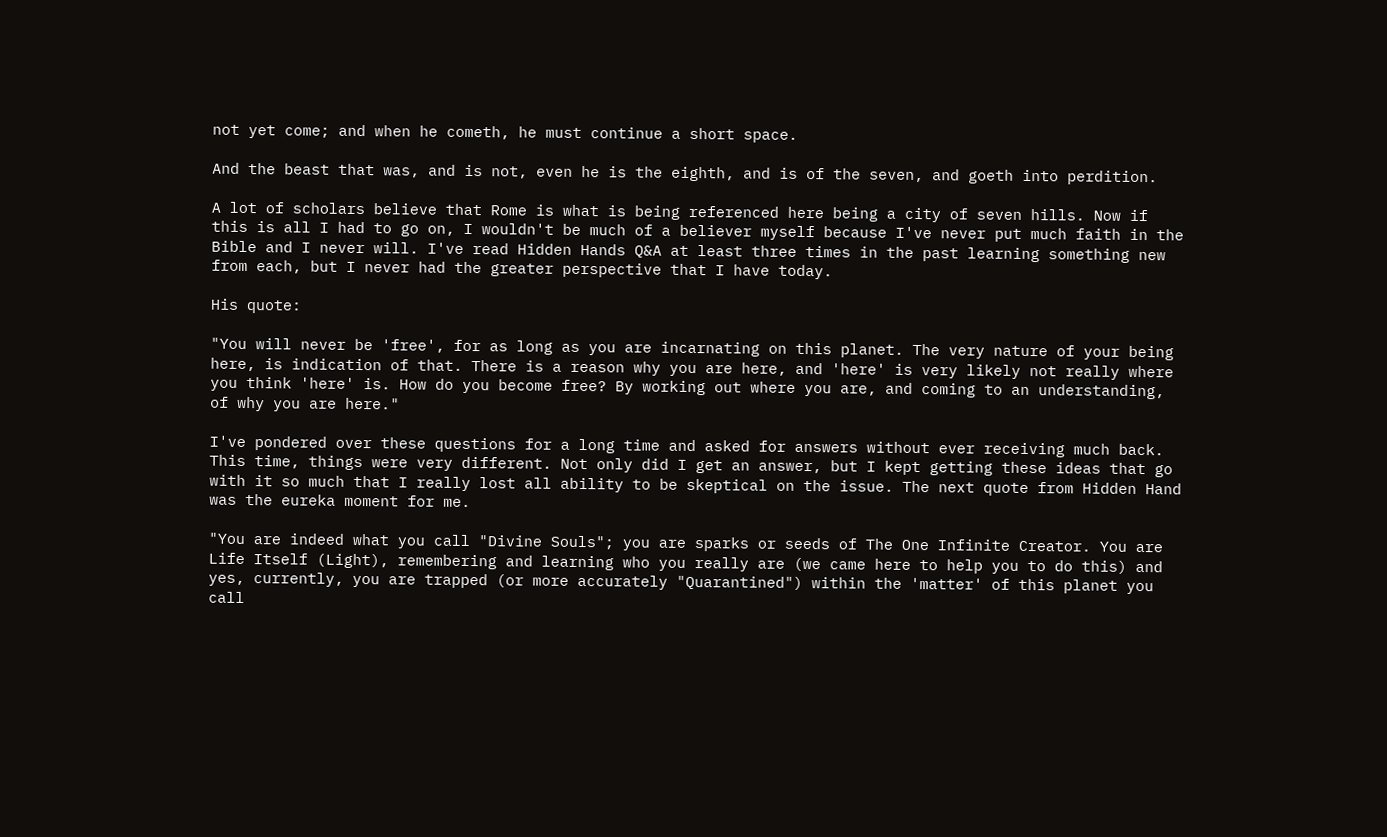not yet come; and when he cometh, he must continue a short space.

And the beast that was, and is not, even he is the eighth, and is of the seven, and goeth into perdition.

A lot of scholars believe that Rome is what is being referenced here being a city of seven hills. Now if this is all I had to go on, I wouldn't be much of a believer myself because I've never put much faith in the Bible and I never will. I've read Hidden Hands Q&A at least three times in the past learning something new from each, but I never had the greater perspective that I have today.

His quote:

"You will never be 'free', for as long as you are incarnating on this planet. The very nature of your being here, is indication of that. There is a reason why you are here, and 'here' is very likely not really where you think 'here' is. How do you become free? By working out where you are, and coming to an understanding, of why you are here."

I've pondered over these questions for a long time and asked for answers without ever receiving much back. This time, things were very different. Not only did I get an answer, but I kept getting these ideas that go with it so much that I really lost all ability to be skeptical on the issue. The next quote from Hidden Hand was the eureka moment for me.

"You are indeed what you call "Divine Souls"; you are sparks or seeds of The One Infinite Creator. You are Life Itself (Light), remembering and learning who you really are (we came here to help you to do this) and yes, currently, you are trapped (or more accurately "Quarantined") within the 'matter' of this planet you call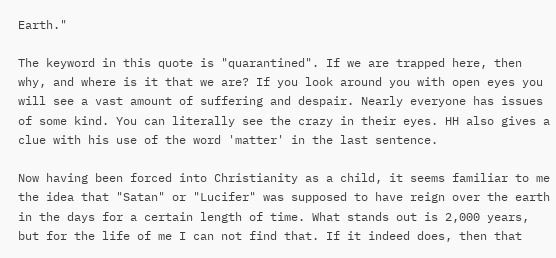Earth."

The keyword in this quote is "quarantined". If we are trapped here, then why, and where is it that we are? If you look around you with open eyes you will see a vast amount of suffering and despair. Nearly everyone has issues of some kind. You can literally see the crazy in their eyes. HH also gives a clue with his use of the word 'matter' in the last sentence.

Now having been forced into Christianity as a child, it seems familiar to me the idea that "Satan" or "Lucifer" was supposed to have reign over the earth in the days for a certain length of time. What stands out is 2,000 years, but for the life of me I can not find that. If it indeed does, then that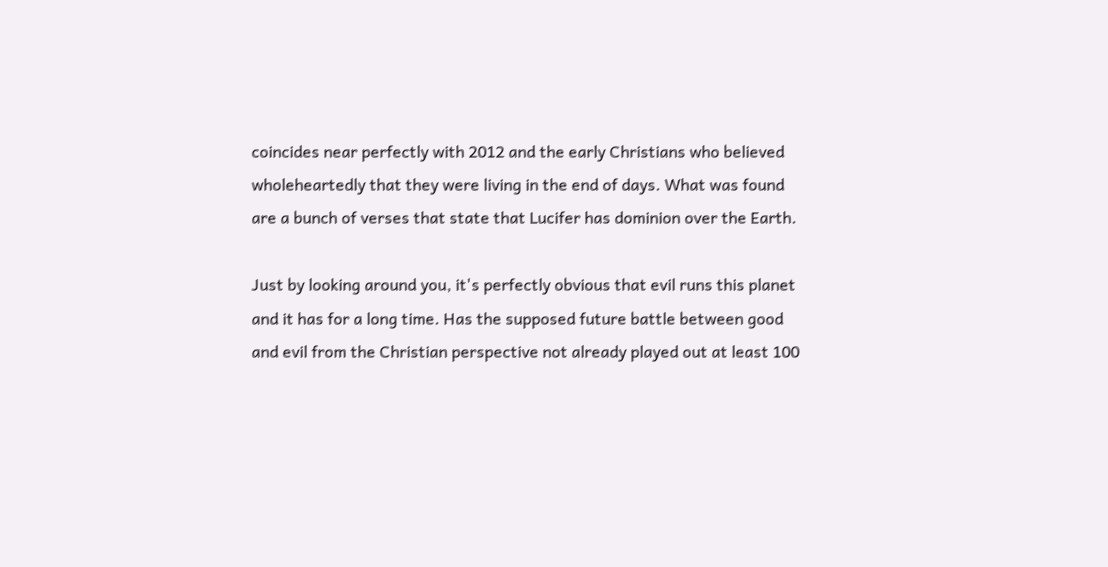coincides near perfectly with 2012 and the early Christians who believed wholeheartedly that they were living in the end of days. What was found are a bunch of verses that state that Lucifer has dominion over the Earth.

Just by looking around you, it's perfectly obvious that evil runs this planet and it has for a long time. Has the supposed future battle between good and evil from the Christian perspective not already played out at least 100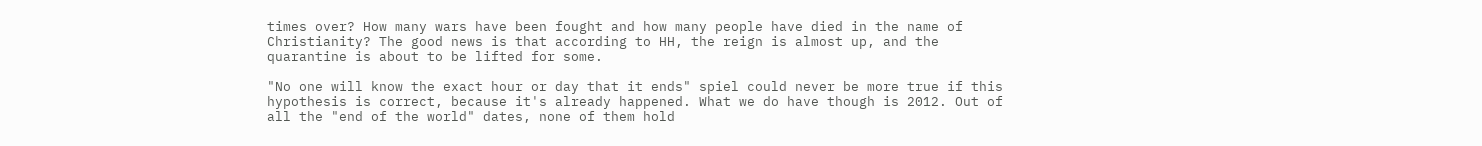times over? How many wars have been fought and how many people have died in the name of Christianity? The good news is that according to HH, the reign is almost up, and the quarantine is about to be lifted for some.

"No one will know the exact hour or day that it ends" spiel could never be more true if this hypothesis is correct, because it's already happened. What we do have though is 2012. Out of all the "end of the world" dates, none of them hold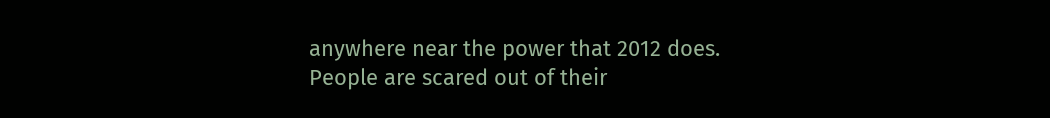anywhere near the power that 2012 does. People are scared out of their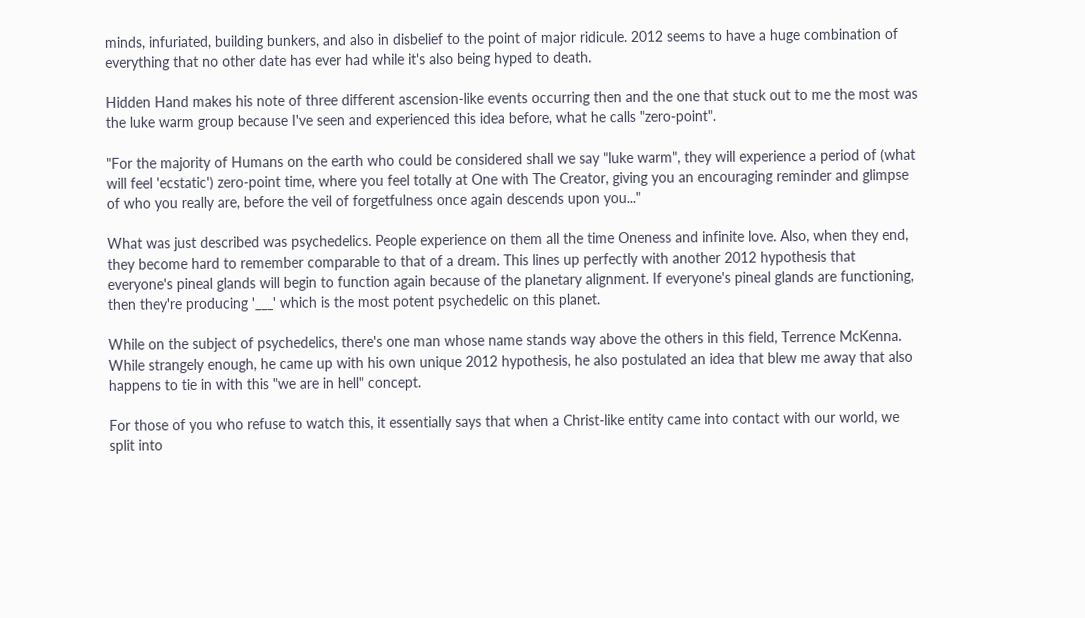minds, infuriated, building bunkers, and also in disbelief to the point of major ridicule. 2012 seems to have a huge combination of everything that no other date has ever had while it's also being hyped to death.

Hidden Hand makes his note of three different ascension-like events occurring then and the one that stuck out to me the most was the luke warm group because I've seen and experienced this idea before, what he calls "zero-point".

"For the majority of Humans on the earth who could be considered shall we say "luke warm", they will experience a period of (what will feel 'ecstatic') zero-point time, where you feel totally at One with The Creator, giving you an encouraging reminder and glimpse of who you really are, before the veil of forgetfulness once again descends upon you..."

What was just described was psychedelics. People experience on them all the time Oneness and infinite love. Also, when they end, they become hard to remember comparable to that of a dream. This lines up perfectly with another 2012 hypothesis that everyone's pineal glands will begin to function again because of the planetary alignment. If everyone's pineal glands are functioning, then they're producing '___' which is the most potent psychedelic on this planet.

While on the subject of psychedelics, there's one man whose name stands way above the others in this field, Terrence McKenna. While strangely enough, he came up with his own unique 2012 hypothesis, he also postulated an idea that blew me away that also happens to tie in with this "we are in hell" concept.

For those of you who refuse to watch this, it essentially says that when a Christ-like entity came into contact with our world, we split into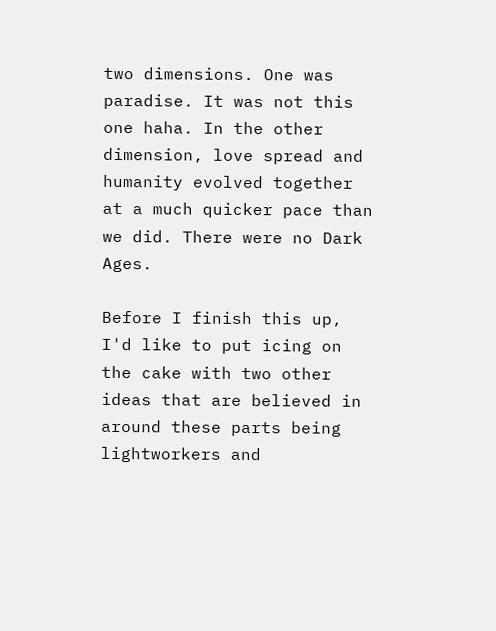two dimensions. One was paradise. It was not this one haha. In the other dimension, love spread and humanity evolved together at a much quicker pace than we did. There were no Dark Ages.

Before I finish this up, I'd like to put icing on the cake with two other ideas that are believed in around these parts being lightworkers and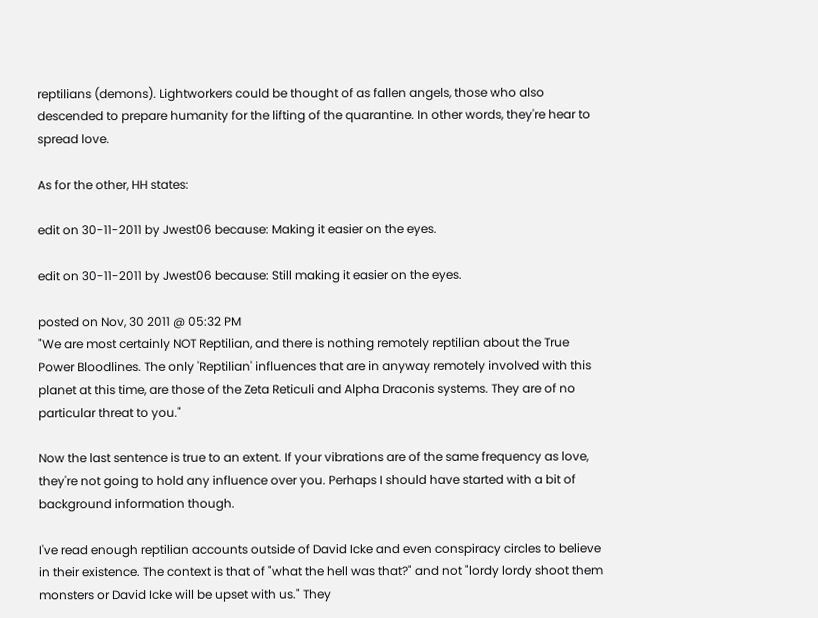reptilians (demons). Lightworkers could be thought of as fallen angels, those who also descended to prepare humanity for the lifting of the quarantine. In other words, they're hear to spread love.

As for the other, HH states:

edit on 30-11-2011 by Jwest06 because: Making it easier on the eyes.

edit on 30-11-2011 by Jwest06 because: Still making it easier on the eyes.

posted on Nov, 30 2011 @ 05:32 PM
"We are most certainly NOT Reptilian, and there is nothing remotely reptilian about the True Power Bloodlines. The only 'Reptilian' influences that are in anyway remotely involved with this planet at this time, are those of the Zeta Reticuli and Alpha Draconis systems. They are of no particular threat to you."

Now the last sentence is true to an extent. If your vibrations are of the same frequency as love, they're not going to hold any influence over you. Perhaps I should have started with a bit of background information though.

I've read enough reptilian accounts outside of David Icke and even conspiracy circles to believe in their existence. The context is that of "what the hell was that?" and not "lordy lordy shoot them monsters or David Icke will be upset with us." They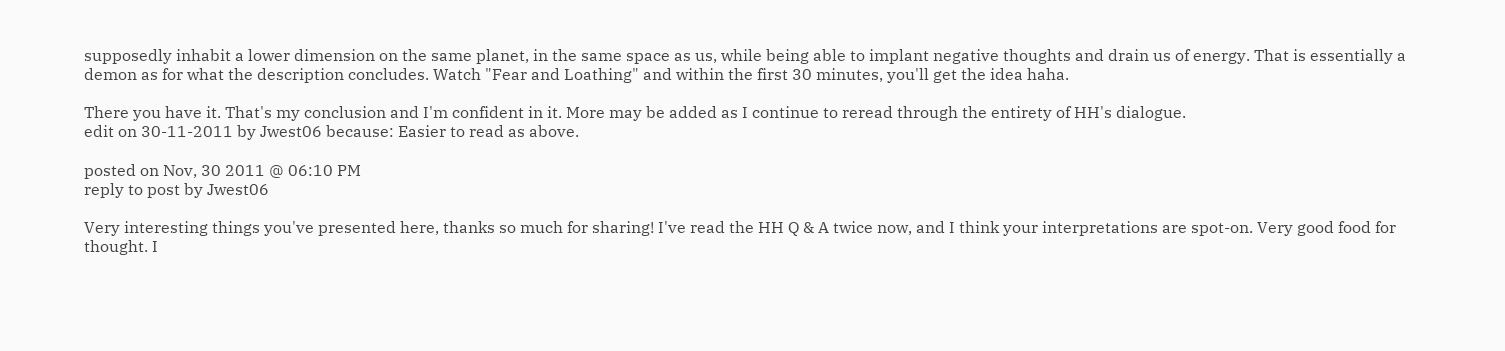supposedly inhabit a lower dimension on the same planet, in the same space as us, while being able to implant negative thoughts and drain us of energy. That is essentially a demon as for what the description concludes. Watch "Fear and Loathing" and within the first 30 minutes, you'll get the idea haha.

There you have it. That's my conclusion and I'm confident in it. More may be added as I continue to reread through the entirety of HH's dialogue.
edit on 30-11-2011 by Jwest06 because: Easier to read as above.

posted on Nov, 30 2011 @ 06:10 PM
reply to post by Jwest06

Very interesting things you've presented here, thanks so much for sharing! I've read the HH Q & A twice now, and I think your interpretations are spot-on. Very good food for thought. I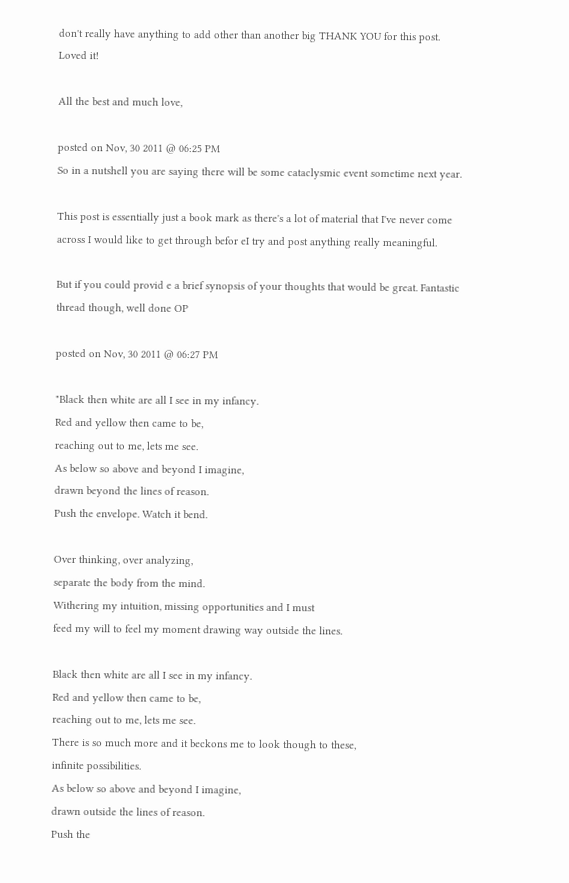don't really have anything to add other than another big THANK YOU for this post. Loved it!

All the best and much love,

posted on Nov, 30 2011 @ 06:25 PM
So in a nutshell you are saying there will be some cataclysmic event sometime next year.

This post is essentially just a book mark as there's a lot of material that I've never come across I would like to get through befor eI try and post anything really meaningful.

But if you could provid e a brief synopsis of your thoughts that would be great. Fantastic thread though, well done OP

posted on Nov, 30 2011 @ 06:27 PM

"Black then white are all I see in my infancy.
Red and yellow then came to be,
reaching out to me, lets me see.
As below so above and beyond I imagine,
drawn beyond the lines of reason.
Push the envelope. Watch it bend.

Over thinking, over analyzing,
separate the body from the mind.
Withering my intuition, missing opportunities and I must
feed my will to feel my moment drawing way outside the lines.

Black then white are all I see in my infancy.
Red and yellow then came to be,
reaching out to me, lets me see.
There is so much more and it beckons me to look though to these,
infinite possibilities.
As below so above and beyond I imagine,
drawn outside the lines of reason.
Push the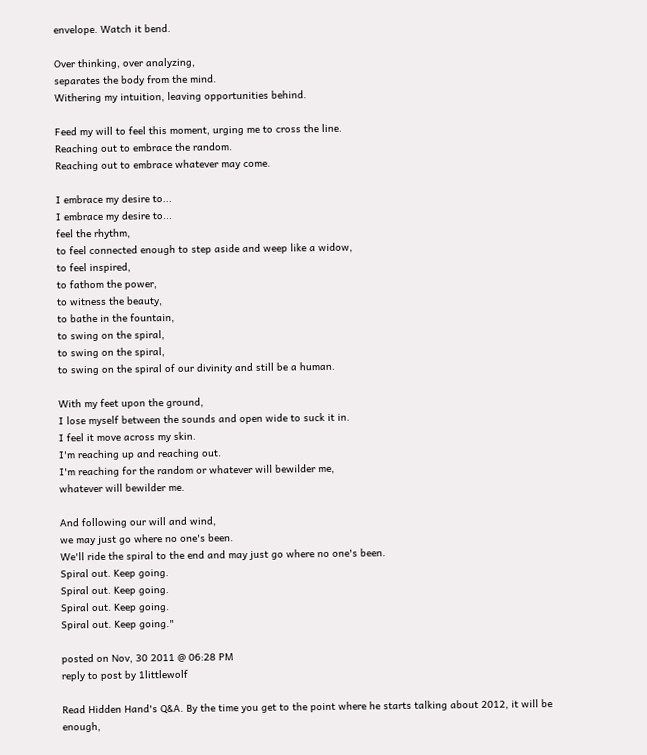envelope. Watch it bend.

Over thinking, over analyzing,
separates the body from the mind.
Withering my intuition, leaving opportunities behind.

Feed my will to feel this moment, urging me to cross the line.
Reaching out to embrace the random.
Reaching out to embrace whatever may come.

I embrace my desire to...
I embrace my desire to...
feel the rhythm,
to feel connected enough to step aside and weep like a widow,
to feel inspired,
to fathom the power,
to witness the beauty,
to bathe in the fountain,
to swing on the spiral,
to swing on the spiral,
to swing on the spiral of our divinity and still be a human.

With my feet upon the ground,
I lose myself between the sounds and open wide to suck it in.
I feel it move across my skin.
I'm reaching up and reaching out.
I'm reaching for the random or whatever will bewilder me,
whatever will bewilder me.

And following our will and wind,
we may just go where no one's been.
We'll ride the spiral to the end and may just go where no one's been.
Spiral out. Keep going.
Spiral out. Keep going.
Spiral out. Keep going.
Spiral out. Keep going."

posted on Nov, 30 2011 @ 06:28 PM
reply to post by 1littlewolf

Read Hidden Hand's Q&A. By the time you get to the point where he starts talking about 2012, it will be enough,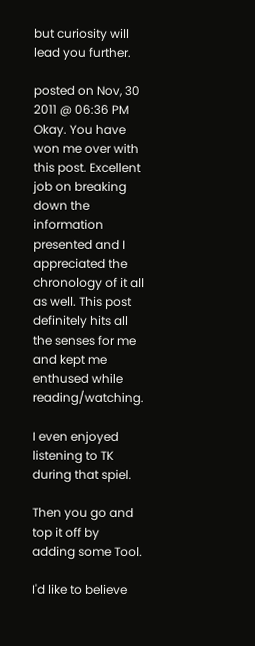but curiosity will lead you further.

posted on Nov, 30 2011 @ 06:36 PM
Okay. You have won me over with this post. Excellent job on breaking down the information presented and I appreciated the chronology of it all as well. This post definitely hits all the senses for me and kept me enthused while reading/watching.

I even enjoyed listening to TK during that spiel.

Then you go and top it off by adding some Tool.

I'd like to believe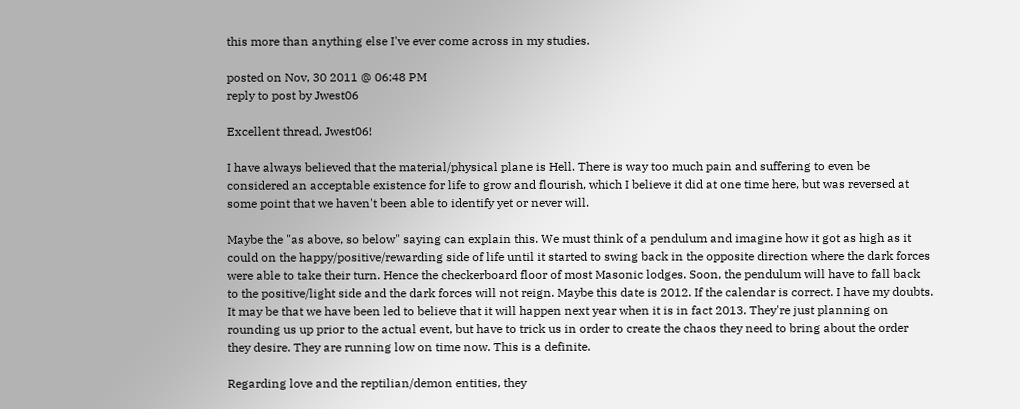this more than anything else I've ever come across in my studies.

posted on Nov, 30 2011 @ 06:48 PM
reply to post by Jwest06

Excellent thread, Jwest06!

I have always believed that the material/physical plane is Hell. There is way too much pain and suffering to even be considered an acceptable existence for life to grow and flourish, which I believe it did at one time here, but was reversed at some point that we haven't been able to identify yet or never will.

Maybe the "as above, so below" saying can explain this. We must think of a pendulum and imagine how it got as high as it could on the happy/positive/rewarding side of life until it started to swing back in the opposite direction where the dark forces were able to take their turn. Hence the checkerboard floor of most Masonic lodges. Soon, the pendulum will have to fall back to the positive/light side and the dark forces will not reign. Maybe this date is 2012. If the calendar is correct. I have my doubts. It may be that we have been led to believe that it will happen next year when it is in fact 2013. They're just planning on rounding us up prior to the actual event, but have to trick us in order to create the chaos they need to bring about the order they desire. They are running low on time now. This is a definite.

Regarding love and the reptilian/demon entities, they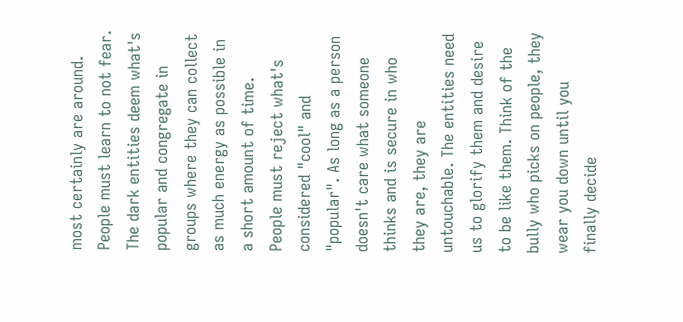most certainly are around. People must learn to not fear. The dark entities deem what's popular and congregate in groups where they can collect as much energy as possible in a short amount of time. People must reject what's considered "cool" and "popular". As long as a person doesn't care what someone thinks and is secure in who they are, they are untouchable. The entities need us to glorify them and desire to be like them. Think of the bully who picks on people, they wear you down until you finally decide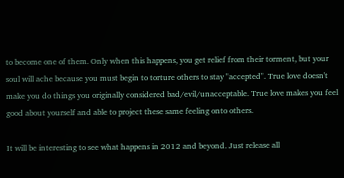to become one of them. Only when this happens, you get relief from their torment, but your soul will ache because you must begin to torture others to stay "accepted". True love doesn't make you do things you originally considered bad/evil/unacceptable. True love makes you feel good about yourself and able to project these same feeling onto others.

It will be interesting to see what happens in 2012 and beyond. Just release all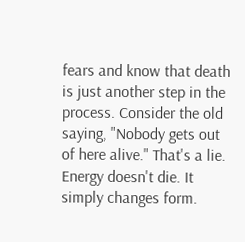fears and know that death is just another step in the process. Consider the old saying, "Nobody gets out of here alive." That's a lie. Energy doesn't die. It simply changes form.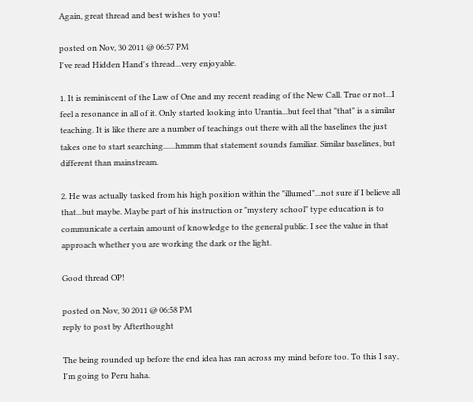Again, great thread and best wishes to you!

posted on Nov, 30 2011 @ 06:57 PM
I've read Hidden Hand's thread...very enjoyable.

1. It is reminiscent of the Law of One and my recent reading of the New Call. True or not...I feel a resonance in all of it. Only started looking into Urantia...but feel that "that" is a similar teaching. It is like there are a number of teachings out there with all the baselines the just takes one to start searching......hmmm that statement sounds familiar. Similar baselines, but different than mainstream.

2. He was actually tasked from his high position within the "illumed"...not sure if I believe all that...but maybe. Maybe part of his instruction or "mystery school" type education is to communicate a certain amount of knowledge to the general public. I see the value in that approach whether you are working the dark or the light.

Good thread OP!

posted on Nov, 30 2011 @ 06:58 PM
reply to post by Afterthought

The being rounded up before the end idea has ran across my mind before too. To this I say, I'm going to Peru haha.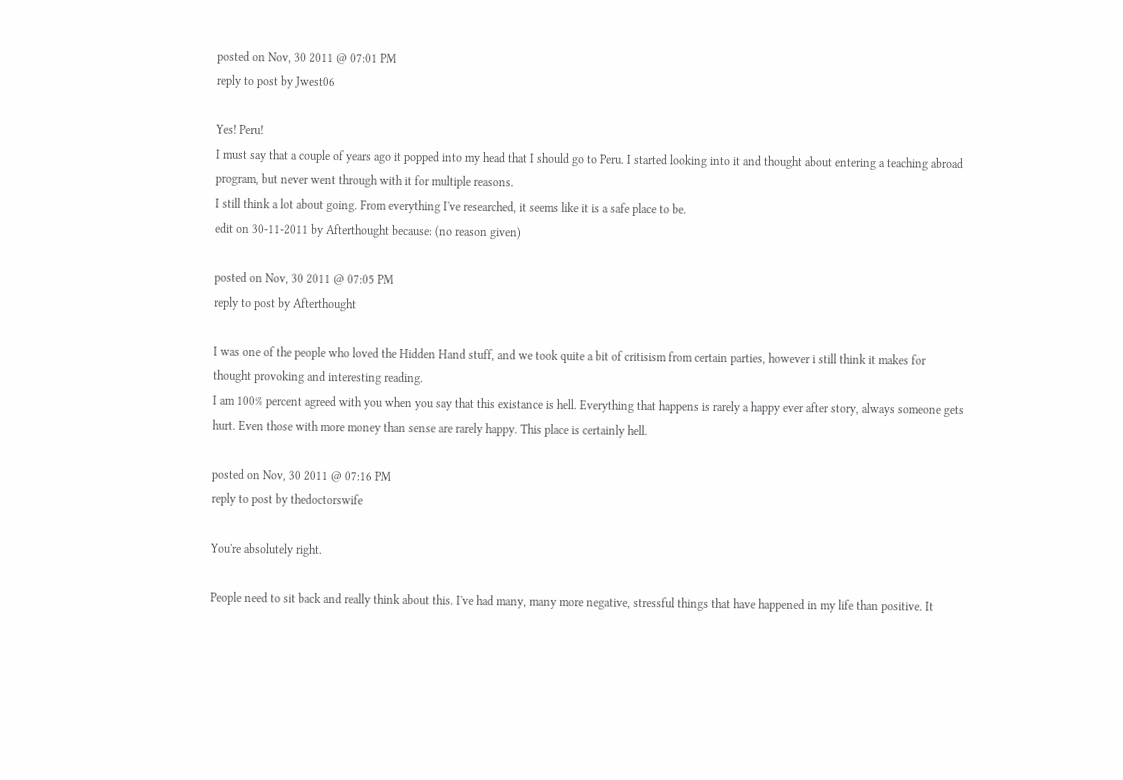posted on Nov, 30 2011 @ 07:01 PM
reply to post by Jwest06

Yes! Peru!
I must say that a couple of years ago it popped into my head that I should go to Peru. I started looking into it and thought about entering a teaching abroad program, but never went through with it for multiple reasons.
I still think a lot about going. From everything I've researched, it seems like it is a safe place to be.
edit on 30-11-2011 by Afterthought because: (no reason given)

posted on Nov, 30 2011 @ 07:05 PM
reply to post by Afterthought

I was one of the people who loved the Hidden Hand stuff, and we took quite a bit of critisism from certain parties, however i still think it makes for thought provoking and interesting reading.
I am 100% percent agreed with you when you say that this existance is hell. Everything that happens is rarely a happy ever after story, always someone gets hurt. Even those with more money than sense are rarely happy. This place is certainly hell.

posted on Nov, 30 2011 @ 07:16 PM
reply to post by thedoctorswife

You're absolutely right.

People need to sit back and really think about this. I've had many, many more negative, stressful things that have happened in my life than positive. It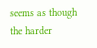seems as though the harder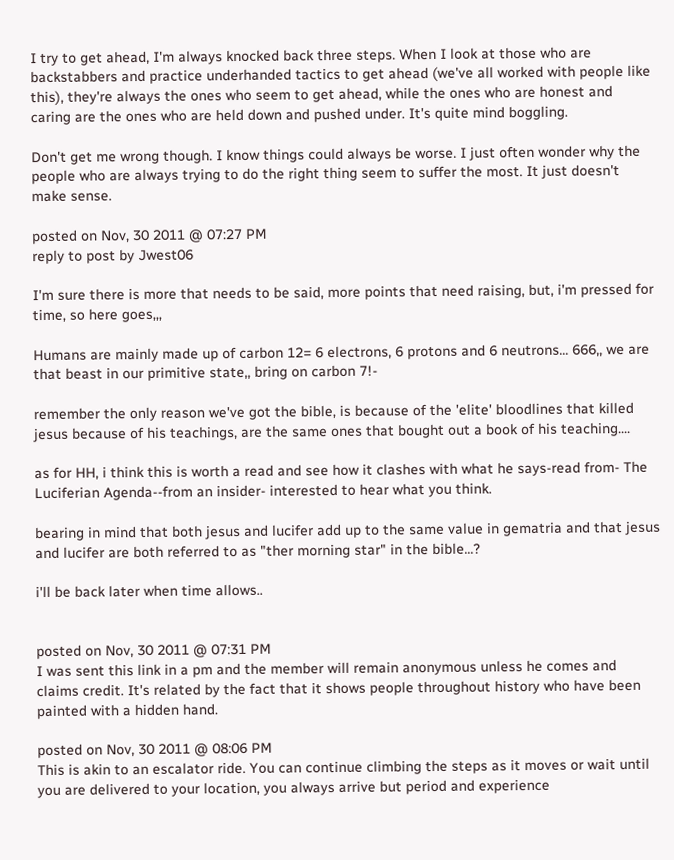I try to get ahead, I'm always knocked back three steps. When I look at those who are backstabbers and practice underhanded tactics to get ahead (we've all worked with people like this), they're always the ones who seem to get ahead, while the ones who are honest and caring are the ones who are held down and pushed under. It's quite mind boggling.

Don't get me wrong though. I know things could always be worse. I just often wonder why the people who are always trying to do the right thing seem to suffer the most. It just doesn't make sense.

posted on Nov, 30 2011 @ 07:27 PM
reply to post by Jwest06

I'm sure there is more that needs to be said, more points that need raising, but, i'm pressed for time, so here goes,,,

Humans are mainly made up of carbon 12= 6 electrons, 6 protons and 6 neutrons... 666,, we are that beast in our primitive state,, bring on carbon 7!-

remember the only reason we've got the bible, is because of the 'elite' bloodlines that killed jesus because of his teachings, are the same ones that bought out a book of his teaching....

as for HH, i think this is worth a read and see how it clashes with what he says-read from- The Luciferian Agenda--from an insider- interested to hear what you think.

bearing in mind that both jesus and lucifer add up to the same value in gematria and that jesus and lucifer are both referred to as "ther morning star" in the bible...?

i'll be back later when time allows..


posted on Nov, 30 2011 @ 07:31 PM
I was sent this link in a pm and the member will remain anonymous unless he comes and claims credit. It's related by the fact that it shows people throughout history who have been painted with a hidden hand.

posted on Nov, 30 2011 @ 08:06 PM
This is akin to an escalator ride. You can continue climbing the steps as it moves or wait until you are delivered to your location, you always arrive but period and experience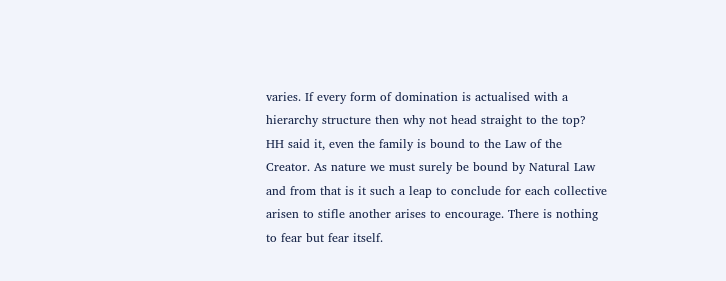varies. If every form of domination is actualised with a hierarchy structure then why not head straight to the top? HH said it, even the family is bound to the Law of the Creator. As nature we must surely be bound by Natural Law and from that is it such a leap to conclude for each collective arisen to stifle another arises to encourage. There is nothing to fear but fear itself.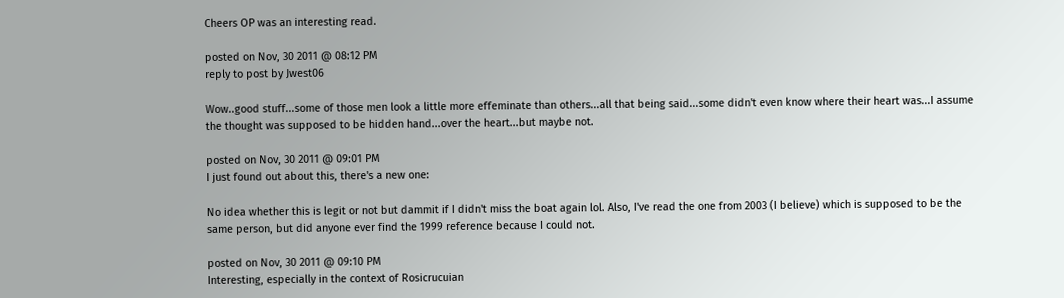Cheers OP was an interesting read.

posted on Nov, 30 2011 @ 08:12 PM
reply to post by Jwest06

Wow..good stuff...some of those men look a little more effeminate than others...all that being said...some didn't even know where their heart was...I assume the thought was supposed to be hidden hand...over the heart...but maybe not.

posted on Nov, 30 2011 @ 09:01 PM
I just found out about this, there's a new one:

No idea whether this is legit or not but dammit if I didn't miss the boat again lol. Also, I've read the one from 2003 (I believe) which is supposed to be the same person, but did anyone ever find the 1999 reference because I could not.

posted on Nov, 30 2011 @ 09:10 PM
Interesting, especially in the context of Rosicrucuian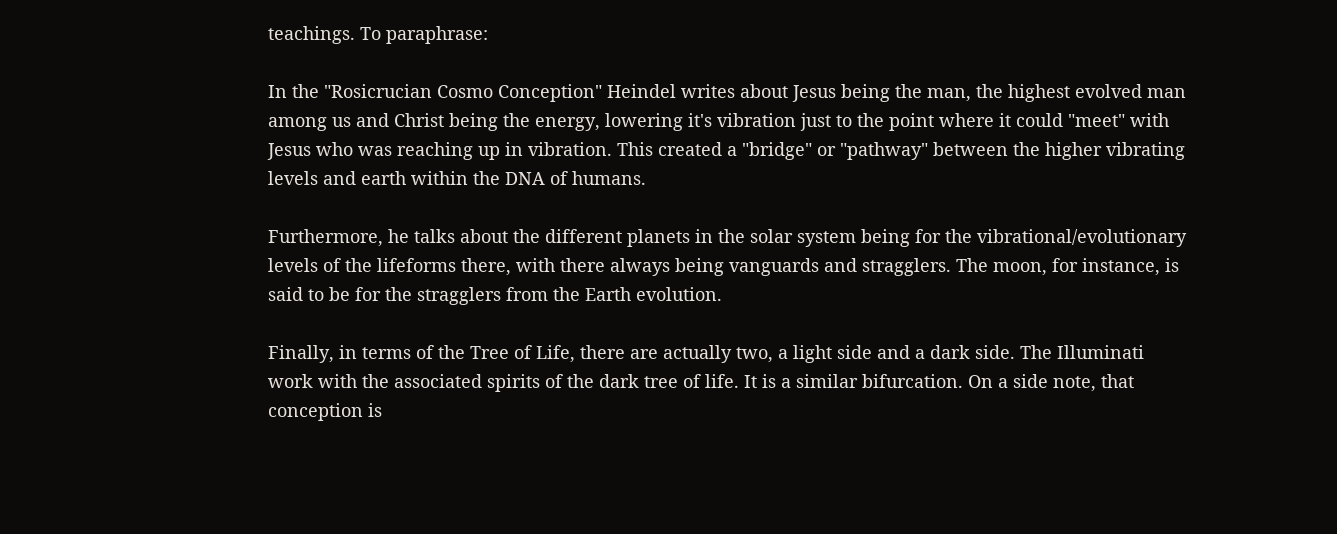teachings. To paraphrase:

In the "Rosicrucian Cosmo Conception" Heindel writes about Jesus being the man, the highest evolved man among us and Christ being the energy, lowering it's vibration just to the point where it could "meet" with Jesus who was reaching up in vibration. This created a "bridge" or "pathway" between the higher vibrating levels and earth within the DNA of humans.

Furthermore, he talks about the different planets in the solar system being for the vibrational/evolutionary levels of the lifeforms there, with there always being vanguards and stragglers. The moon, for instance, is said to be for the stragglers from the Earth evolution.

Finally, in terms of the Tree of Life, there are actually two, a light side and a dark side. The Illuminati work with the associated spirits of the dark tree of life. It is a similar bifurcation. On a side note, that conception is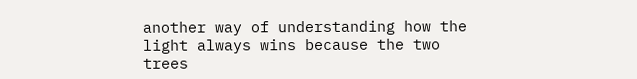another way of understanding how the light always wins because the two trees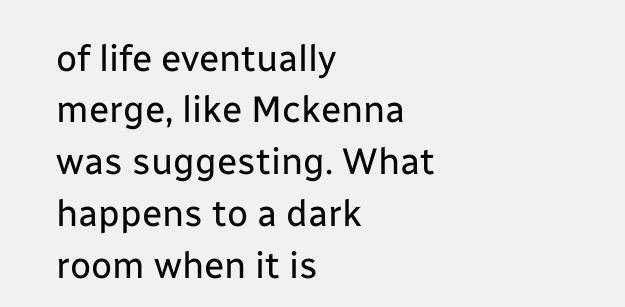of life eventually merge, like Mckenna was suggesting. What happens to a dark room when it is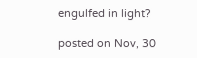engulfed in light?

posted on Nov, 30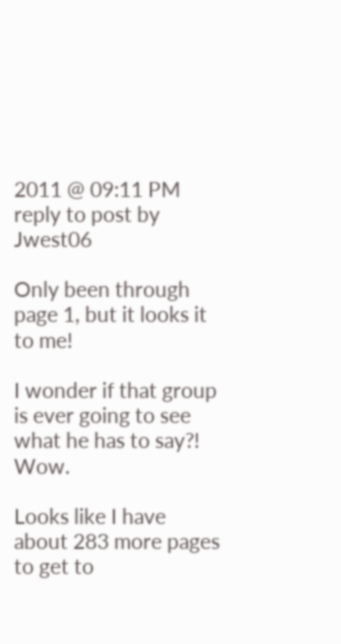2011 @ 09:11 PM
reply to post by Jwest06

Only been through page 1, but it looks it to me!

I wonder if that group is ever going to see what he has to say?! Wow.

Looks like I have about 283 more pages to get to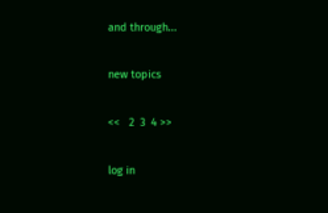and through...

new topics

<<   2  3  4 >>

log in